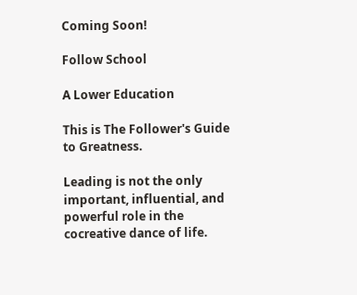Coming Soon!

Follow School

A Lower Education

This is The Follower's Guide to Greatness.

Leading is not the only important, influential, and powerful role in the cocreative dance of life.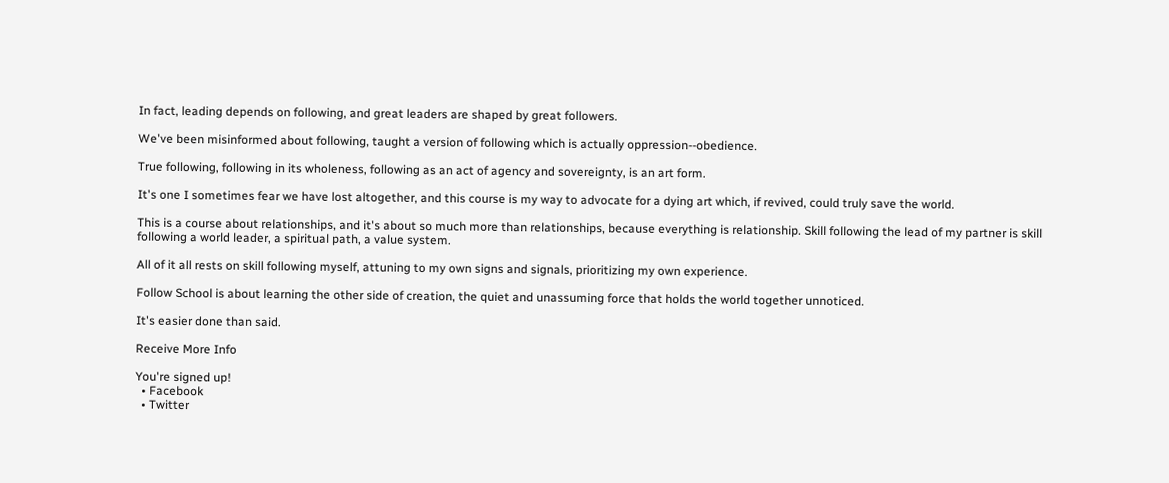In fact, leading depends on following, and great leaders are shaped by great followers.

We've been misinformed about following, taught a version of following which is actually oppression--obedience.

True following, following in its wholeness, following as an act of agency and sovereignty, is an art form.

It's one I sometimes fear we have lost altogether, and this course is my way to advocate for a dying art which, if revived, could truly save the world.

This is a course about relationships, and it's about so much more than relationships, because everything is relationship. Skill following the lead of my partner is skill following a world leader, a spiritual path, a value system.

All of it all rests on skill following myself, attuning to my own signs and signals, prioritizing my own experience.

Follow School is about learning the other side of creation, the quiet and unassuming force that holds the world together unnoticed.

It's easier done than said.

Receive More Info

You're signed up!
  • Facebook
  • Twitter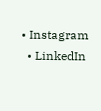• Instagram
  • LinkedIn